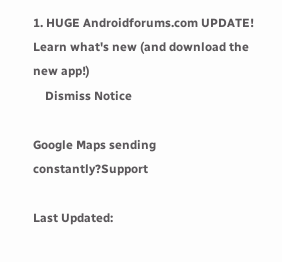1. HUGE Androidforums.com UPDATE! Learn what's new (and download the new app!)
    Dismiss Notice

Google Maps sending constantly?Support

Last Updated: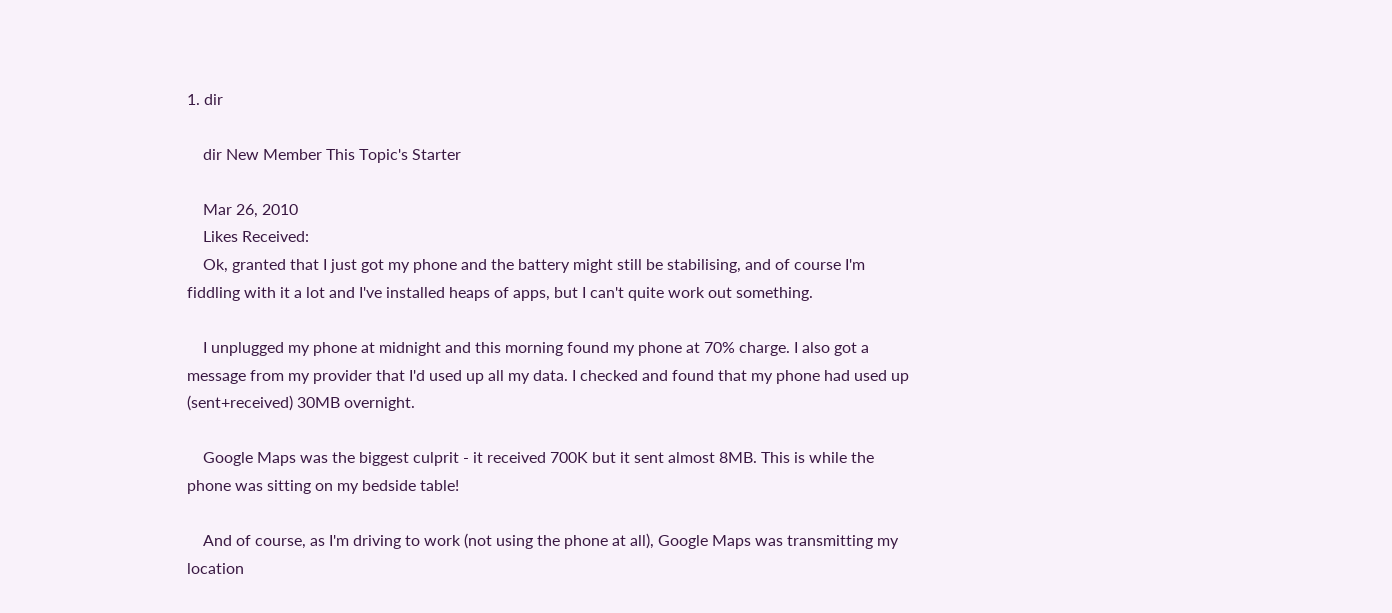1. dir

    dir New Member This Topic's Starter

    Mar 26, 2010
    Likes Received:
    Ok, granted that I just got my phone and the battery might still be stabilising, and of course I'm fiddling with it a lot and I've installed heaps of apps, but I can't quite work out something.

    I unplugged my phone at midnight and this morning found my phone at 70% charge. I also got a message from my provider that I'd used up all my data. I checked and found that my phone had used up (sent+received) 30MB overnight.

    Google Maps was the biggest culprit - it received 700K but it sent almost 8MB. This is while the phone was sitting on my bedside table!

    And of course, as I'm driving to work (not using the phone at all), Google Maps was transmitting my location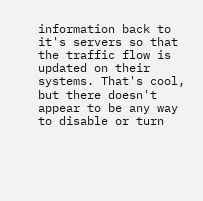information back to it's servers so that the traffic flow is updated on their systems. That's cool, but there doesn't appear to be any way to disable or turn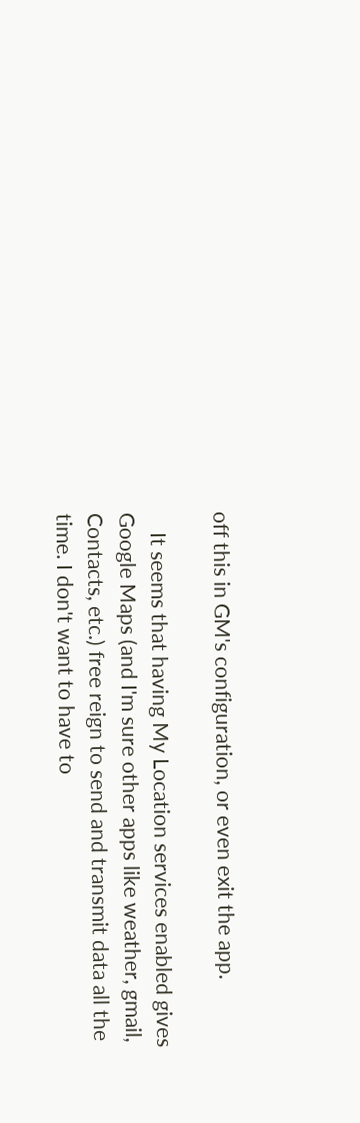off this in GM's configuration, or even exit the app.

    It seems that having My Location services enabled gives Google Maps (and I'm sure other apps like weather, gmail, Contacts, etc.) free reign to send and transmit data all the time. I don't want to have to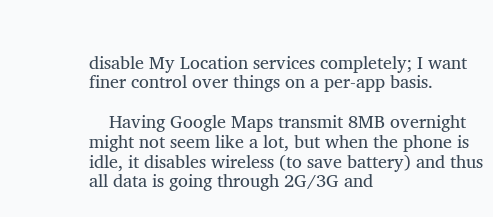disable My Location services completely; I want finer control over things on a per-app basis.

    Having Google Maps transmit 8MB overnight might not seem like a lot, but when the phone is idle, it disables wireless (to save battery) and thus all data is going through 2G/3G and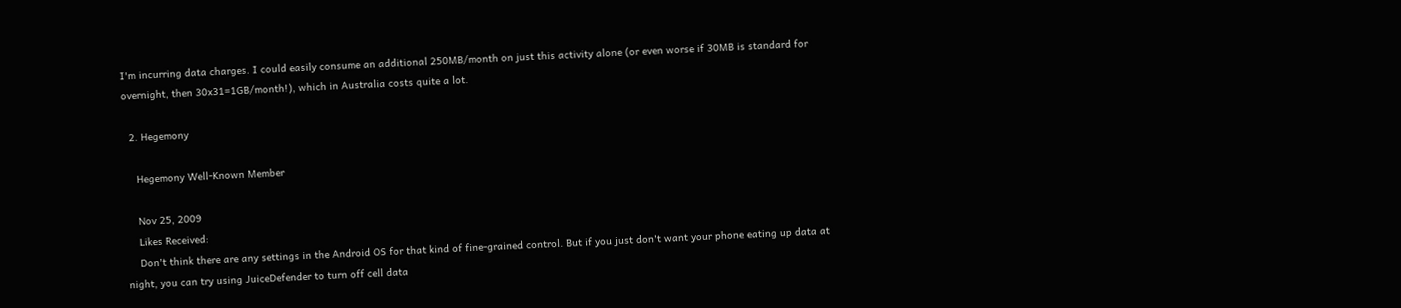I'm incurring data charges. I could easily consume an additional 250MB/month on just this activity alone (or even worse if 30MB is standard for overnight, then 30x31=1GB/month!), which in Australia costs quite a lot.

  2. Hegemony

    Hegemony Well-Known Member

    Nov 25, 2009
    Likes Received:
    Don't think there are any settings in the Android OS for that kind of fine-grained control. But if you just don't want your phone eating up data at night, you can try using JuiceDefender to turn off cell data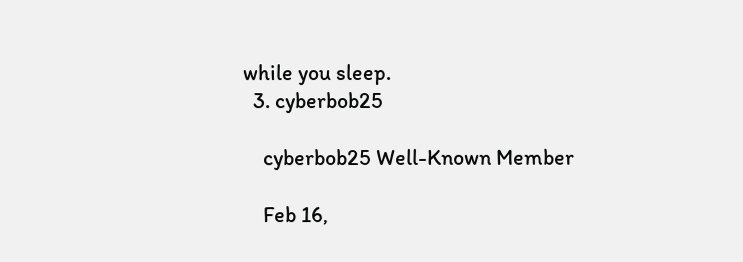while you sleep.
  3. cyberbob25

    cyberbob25 Well-Known Member

    Feb 16,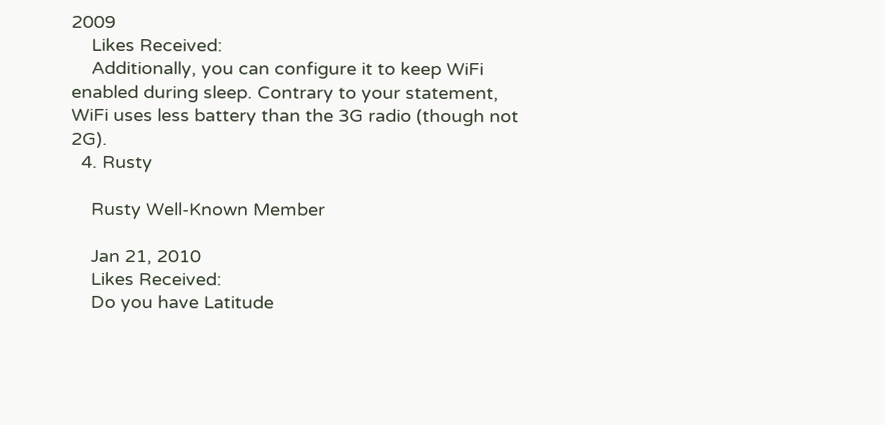2009
    Likes Received:
    Additionally, you can configure it to keep WiFi enabled during sleep. Contrary to your statement, WiFi uses less battery than the 3G radio (though not 2G).
  4. Rusty

    Rusty Well-Known Member

    Jan 21, 2010
    Likes Received:
    Do you have Latitude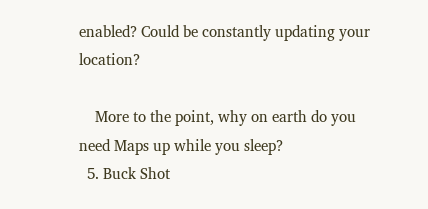enabled? Could be constantly updating your location?

    More to the point, why on earth do you need Maps up while you sleep?
  5. Buck Shot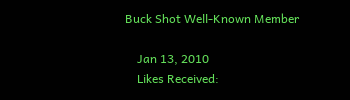Buck Shot Well-Known Member

    Jan 13, 2010
    Likes Received: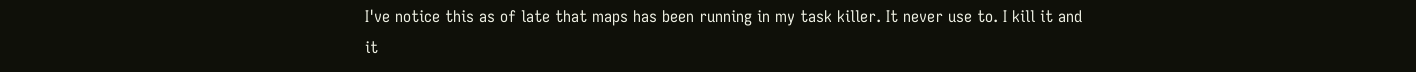I've notice this as of late that maps has been running in my task killer. It never use to. I kill it and it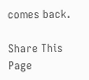comes back.

Share This Page